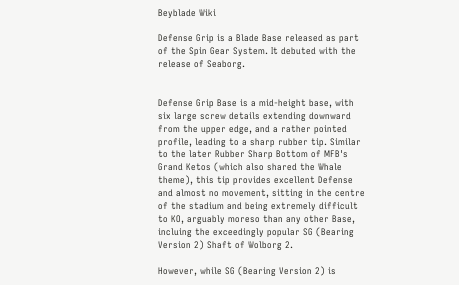Beyblade Wiki

Defense Grip is a Blade Base released as part of the Spin Gear System. It debuted with the release of Seaborg.


Defense Grip Base is a mid-height base, with six large screw details extending downward from the upper edge, and a rather pointed profile, leading to a sharp rubber tip. Similar to the later Rubber Sharp Bottom of MFB's Grand Ketos (which also shared the Whale theme), this tip provides excellent Defense and almost no movement, sitting in the centre of the stadium and being extremely difficult to KO, arguably moreso than any other Base, incluing the exceedingly popular SG (Bearing Version 2) Shaft of Wolborg 2.

However, while SG (Bearing Version 2) is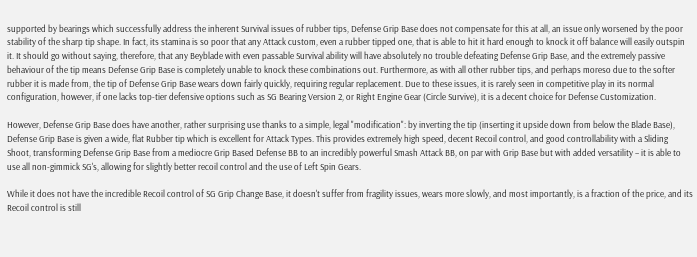supported by bearings which successfully address the inherent Survival issues of rubber tips, Defense Grip Base does not compensate for this at all, an issue only worsened by the poor stability of the sharp tip shape. In fact, its stamina is so poor that any Attack custom, even a rubber tipped one, that is able to hit it hard enough to knock it off balance will easily outspin it. It should go without saying, therefore, that any Beyblade with even passable Survival ability will have absolutely no trouble defeating Defense Grip Base, and the extremely passive behaviour of the tip means Defense Grip Base is completely unable to knock these combinations out. Furthermore, as with all other rubber tips, and perhaps moreso due to the softer rubber it is made from, the tip of Defense Grip Base wears down fairly quickly, requiring regular replacement. Due to these issues, it is rarely seen in competitive play in its normal configuration, however, if one lacks top-tier defensive options such as SG Bearing Version 2, or Right Engine Gear (Circle Survive), it is a decent choice for Defense Customization.

However, Defense Grip Base does have another, rather surprising use thanks to a simple, legal "modification": by inverting the tip (inserting it upside down from below the Blade Base), Defense Grip Base is given a wide, flat Rubber tip which is excellent for Attack Types. This provides extremely high speed, decent Recoil control, and good controllability with a Sliding Shoot, transforming Defense Grip Base from a mediocre Grip Based Defense BB to an incredibly powerful Smash Attack BB, on par with Grip Base but with added versatility – it is able to use all non-gimmick SG's, allowing for slightly better recoil control and the use of Left Spin Gears.

While it does not have the incredible Recoil control of SG Grip Change Base, it doesn't suffer from fragility issues, wears more slowly, and most importantly, is a fraction of the price, and its Recoil control is still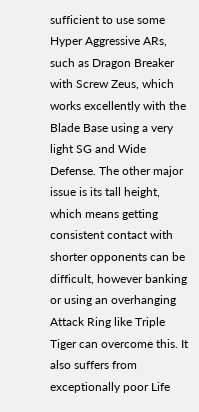sufficient to use some Hyper Aggressive ARs, such as Dragon Breaker with Screw Zeus, which works excellently with the Blade Base using a very light SG and Wide Defense. The other major issue is its tall height, which means getting consistent contact with shorter opponents can be difficult, however banking or using an overhanging Attack Ring like Triple Tiger can overcome this. It also suffers from exceptionally poor Life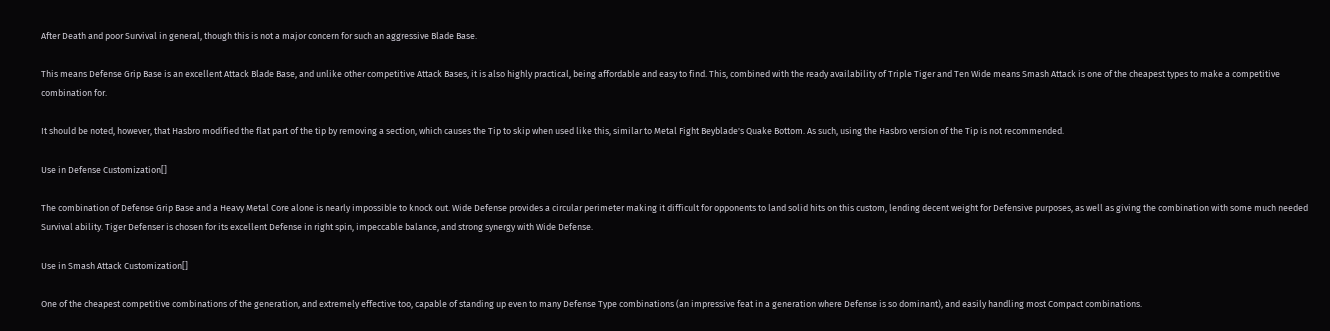After Death and poor Survival in general, though this is not a major concern for such an aggressive Blade Base.

This means Defense Grip Base is an excellent Attack Blade Base, and unlike other competitive Attack Bases, it is also highly practical, being affordable and easy to find. This, combined with the ready availability of Triple Tiger and Ten Wide means Smash Attack is one of the cheapest types to make a competitive combination for.

It should be noted, however, that Hasbro modified the flat part of the tip by removing a section, which causes the Tip to skip when used like this, similar to Metal Fight Beyblade's Quake Bottom. As such, using the Hasbro version of the Tip is not recommended.

Use in Defense Customization[]

The combination of Defense Grip Base and a Heavy Metal Core alone is nearly impossible to knock out. Wide Defense provides a circular perimeter making it difficult for opponents to land solid hits on this custom, lending decent weight for Defensive purposes, as well as giving the combination with some much needed Survival ability. Tiger Defenser is chosen for its excellent Defense in right spin, impeccable balance, and strong synergy with Wide Defense.

Use in Smash Attack Customization[]

One of the cheapest competitive combinations of the generation, and extremely effective too, capable of standing up even to many Defense Type combinations (an impressive feat in a generation where Defense is so dominant), and easily handling most Compact combinations.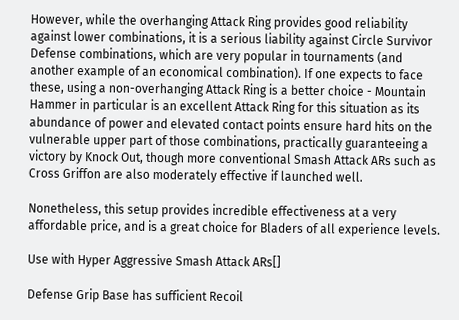However, while the overhanging Attack Ring provides good reliability against lower combinations, it is a serious liability against Circle Survivor Defense combinations, which are very popular in tournaments (and another example of an economical combination). If one expects to face these, using a non-overhanging Attack Ring is a better choice - Mountain Hammer in particular is an excellent Attack Ring for this situation as its abundance of power and elevated contact points ensure hard hits on the vulnerable upper part of those combinations, practically guaranteeing a victory by Knock Out, though more conventional Smash Attack ARs such as Cross Griffon are also moderately effective if launched well.

Nonetheless, this setup provides incredible effectiveness at a very affordable price, and is a great choice for Bladers of all experience levels.

Use with Hyper Aggressive Smash Attack ARs[]

Defense Grip Base has sufficient Recoil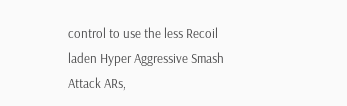control to use the less Recoil laden Hyper Aggressive Smash Attack ARs,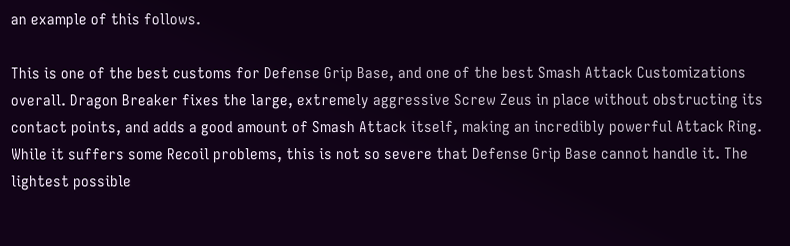an example of this follows.

This is one of the best customs for Defense Grip Base, and one of the best Smash Attack Customizations overall. Dragon Breaker fixes the large, extremely aggressive Screw Zeus in place without obstructing its contact points, and adds a good amount of Smash Attack itself, making an incredibly powerful Attack Ring. While it suffers some Recoil problems, this is not so severe that Defense Grip Base cannot handle it. The lightest possible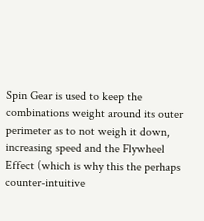Spin Gear is used to keep the combinations weight around its outer perimeter as to not weigh it down, increasing speed and the Flywheel Effect (which is why this the perhaps counter-intuitive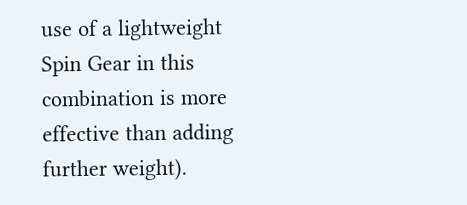use of a lightweight Spin Gear in this combination is more effective than adding further weight).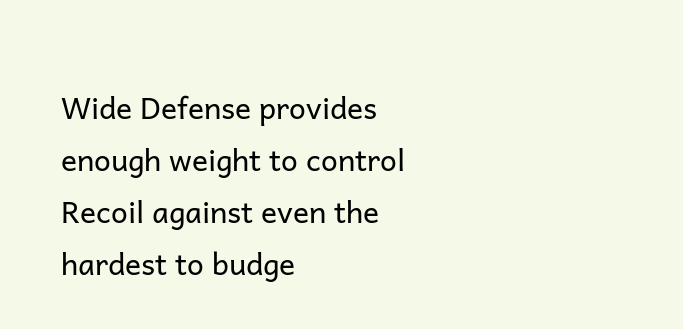Wide Defense provides enough weight to control Recoil against even the hardest to budge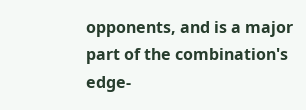opponents, and is a major part of the combination's edge-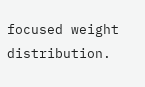focused weight distribution.